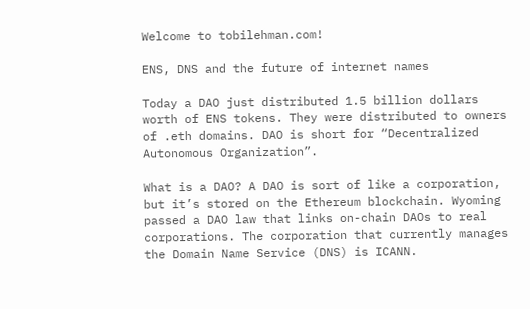Welcome to tobilehman.com!

ENS, DNS and the future of internet names

Today a DAO just distributed 1.5 billion dollars worth of ENS tokens. They were distributed to owners of .eth domains. DAO is short for “Decentralized Autonomous Organization”.

What is a DAO? A DAO is sort of like a corporation, but it’s stored on the Ethereum blockchain. Wyoming passed a DAO law that links on-chain DAOs to real corporations. The corporation that currently manages the Domain Name Service (DNS) is ICANN.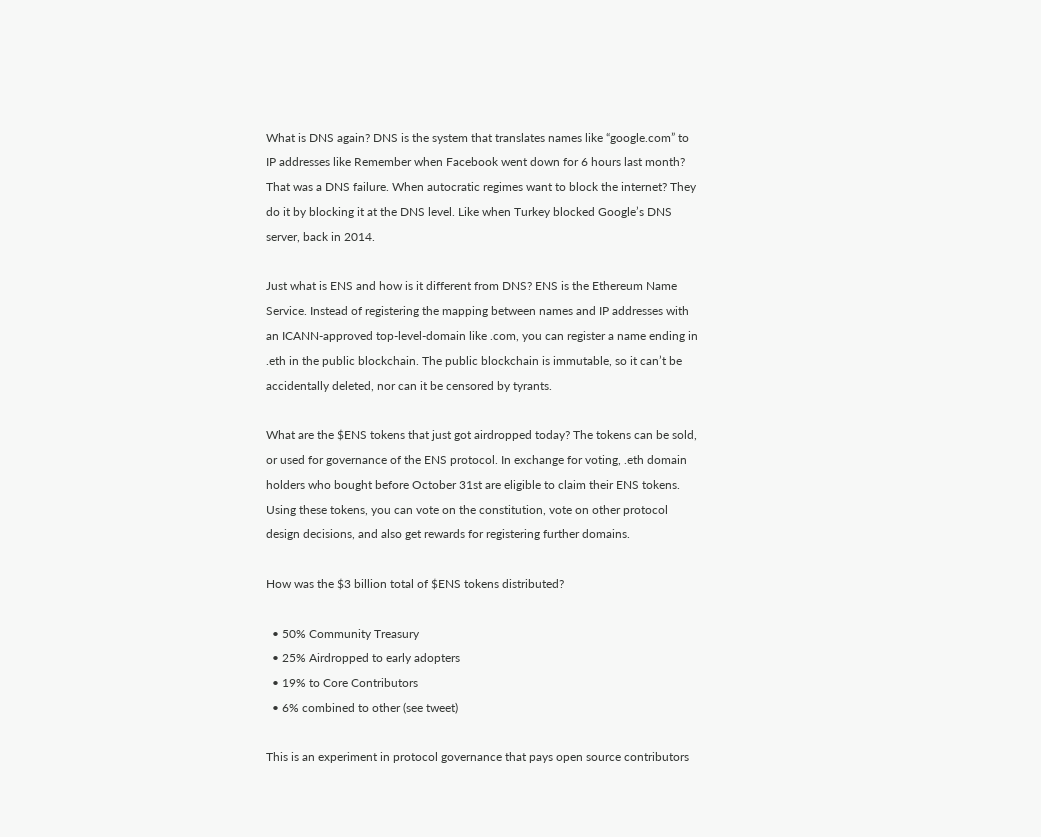What is DNS again? DNS is the system that translates names like “google.com” to IP addresses like Remember when Facebook went down for 6 hours last month? That was a DNS failure. When autocratic regimes want to block the internet? They do it by blocking it at the DNS level. Like when Turkey blocked Google’s DNS server, back in 2014.

Just what is ENS and how is it different from DNS? ENS is the Ethereum Name Service. Instead of registering the mapping between names and IP addresses with an ICANN-approved top-level-domain like .com, you can register a name ending in .eth in the public blockchain. The public blockchain is immutable, so it can’t be accidentally deleted, nor can it be censored by tyrants.

What are the $ENS tokens that just got airdropped today? The tokens can be sold, or used for governance of the ENS protocol. In exchange for voting, .eth domain holders who bought before October 31st are eligible to claim their ENS tokens. Using these tokens, you can vote on the constitution, vote on other protocol design decisions, and also get rewards for registering further domains.

How was the $3 billion total of $ENS tokens distributed?

  • 50% Community Treasury
  • 25% Airdropped to early adopters
  • 19% to Core Contributors
  • 6% combined to other (see tweet)

This is an experiment in protocol governance that pays open source contributors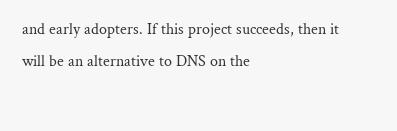and early adopters. If this project succeeds, then it will be an alternative to DNS on the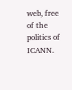web, free of the politics of ICANN.